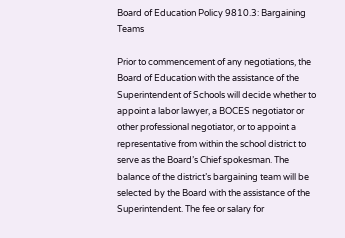Board of Education Policy 9810.3: Bargaining Teams

Prior to commencement of any negotiations, the Board of Education with the assistance of the Superintendent of Schools will decide whether to appoint a labor lawyer, a BOCES negotiator or other professional negotiator, or to appoint a representative from within the school district to serve as the Board’s Chief spokesman. The balance of the district’s bargaining team will be selected by the Board with the assistance of the Superintendent. The fee or salary for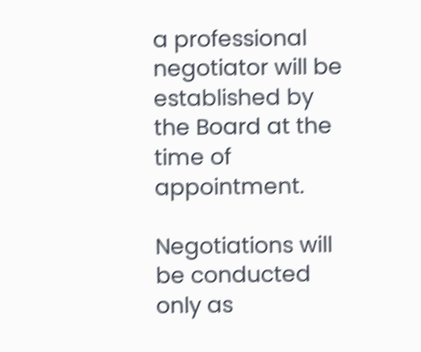a professional negotiator will be established by the Board at the time of appointment.

Negotiations will be conducted only as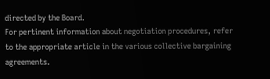directed by the Board.
For pertinent information about negotiation procedures, refer to the appropriate article in the various collective bargaining agreements.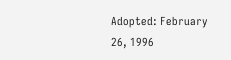Adopted: February 26, 1996